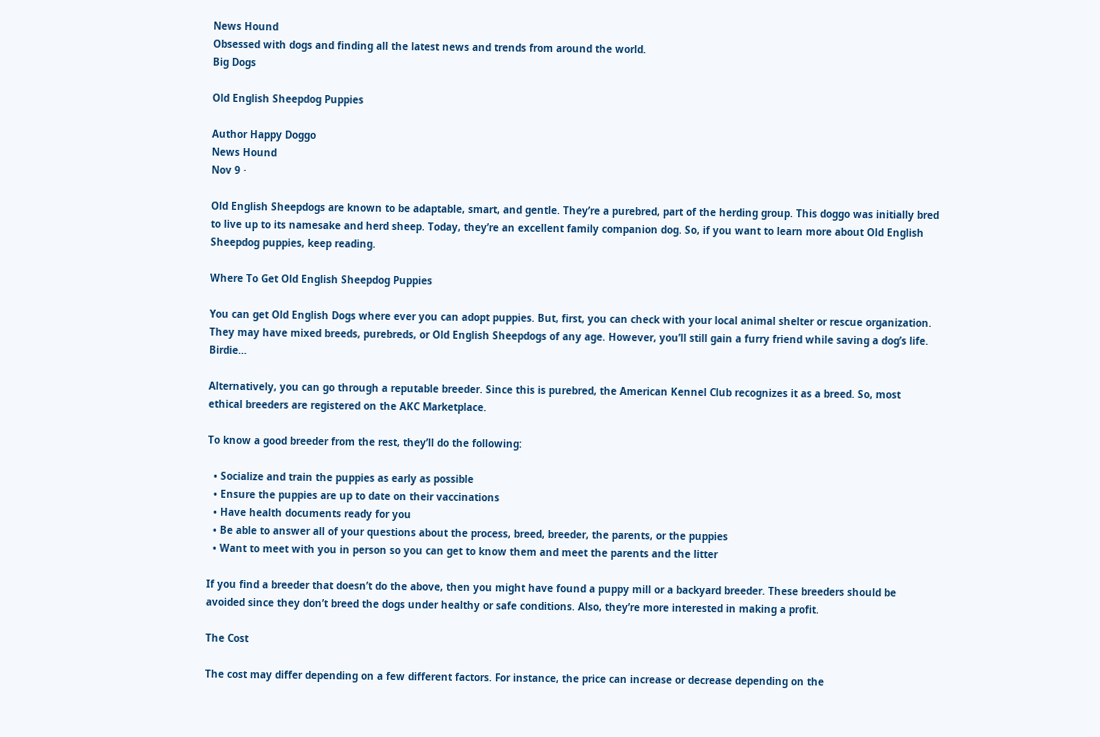News Hound
Obsessed with dogs and finding all the latest news and trends from around the world.
Big Dogs

Old English Sheepdog Puppies

Author Happy Doggo
News Hound
Nov 9 ·

Old English Sheepdogs are known to be adaptable, smart, and gentle. They’re a purebred, part of the herding group. This doggo was initially bred to live up to its namesake and herd sheep. Today, they’re an excellent family companion dog. So, if you want to learn more about Old English Sheepdog puppies, keep reading.

Where To Get Old English Sheepdog Puppies

You can get Old English Dogs where ever you can adopt puppies. But, first, you can check with your local animal shelter or rescue organization. They may have mixed breeds, purebreds, or Old English Sheepdogs of any age. However, you’ll still gain a furry friend while saving a dog’s life. Birdie…

Alternatively, you can go through a reputable breeder. Since this is purebred, the American Kennel Club recognizes it as a breed. So, most ethical breeders are registered on the AKC Marketplace.

To know a good breeder from the rest, they’ll do the following:

  • Socialize and train the puppies as early as possible
  • Ensure the puppies are up to date on their vaccinations
  • Have health documents ready for you
  • Be able to answer all of your questions about the process, breed, breeder, the parents, or the puppies
  • Want to meet with you in person so you can get to know them and meet the parents and the litter

If you find a breeder that doesn’t do the above, then you might have found a puppy mill or a backyard breeder. These breeders should be avoided since they don’t breed the dogs under healthy or safe conditions. Also, they’re more interested in making a profit.

The Cost

The cost may differ depending on a few different factors. For instance, the price can increase or decrease depending on the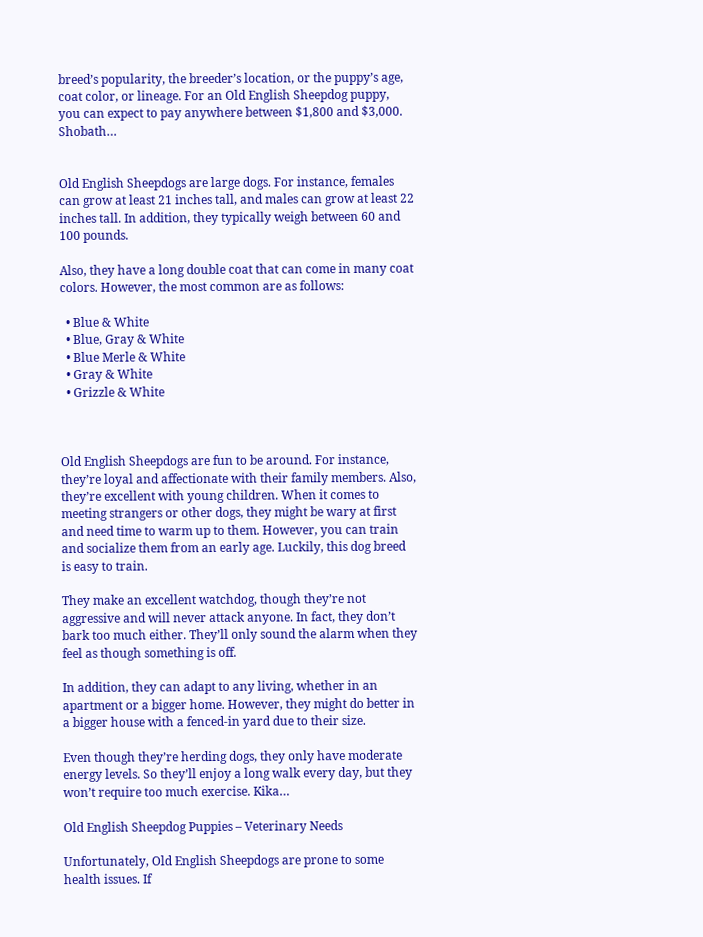breed’s popularity, the breeder’s location, or the puppy’s age, coat color, or lineage. For an Old English Sheepdog puppy, you can expect to pay anywhere between $1,800 and $3,000. Shobath…


Old English Sheepdogs are large dogs. For instance, females can grow at least 21 inches tall, and males can grow at least 22 inches tall. In addition, they typically weigh between 60 and 100 pounds.

Also, they have a long double coat that can come in many coat colors. However, the most common are as follows:

  • Blue & White
  • Blue, Gray & White
  • Blue Merle & White
  • Gray & White
  • Grizzle & White



Old English Sheepdogs are fun to be around. For instance, they’re loyal and affectionate with their family members. Also, they’re excellent with young children. When it comes to meeting strangers or other dogs, they might be wary at first and need time to warm up to them. However, you can train and socialize them from an early age. Luckily, this dog breed is easy to train.

They make an excellent watchdog, though they’re not aggressive and will never attack anyone. In fact, they don’t bark too much either. They’ll only sound the alarm when they feel as though something is off.

In addition, they can adapt to any living, whether in an apartment or a bigger home. However, they might do better in a bigger house with a fenced-in yard due to their size.

Even though they’re herding dogs, they only have moderate energy levels. So they’ll enjoy a long walk every day, but they won’t require too much exercise. Kika…

Old English Sheepdog Puppies – Veterinary Needs

Unfortunately, Old English Sheepdogs are prone to some health issues. If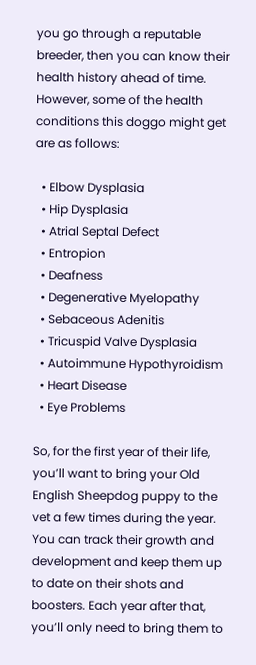you go through a reputable breeder, then you can know their health history ahead of time. However, some of the health conditions this doggo might get are as follows:

  • Elbow Dysplasia
  • Hip Dysplasia
  • Atrial Septal Defect
  • Entropion
  • Deafness
  • Degenerative Myelopathy
  • Sebaceous Adenitis
  • Tricuspid Valve Dysplasia
  • Autoimmune Hypothyroidism
  • Heart Disease
  • Eye Problems

So, for the first year of their life, you’ll want to bring your Old English Sheepdog puppy to the vet a few times during the year. You can track their growth and development and keep them up to date on their shots and boosters. Each year after that, you’ll only need to bring them to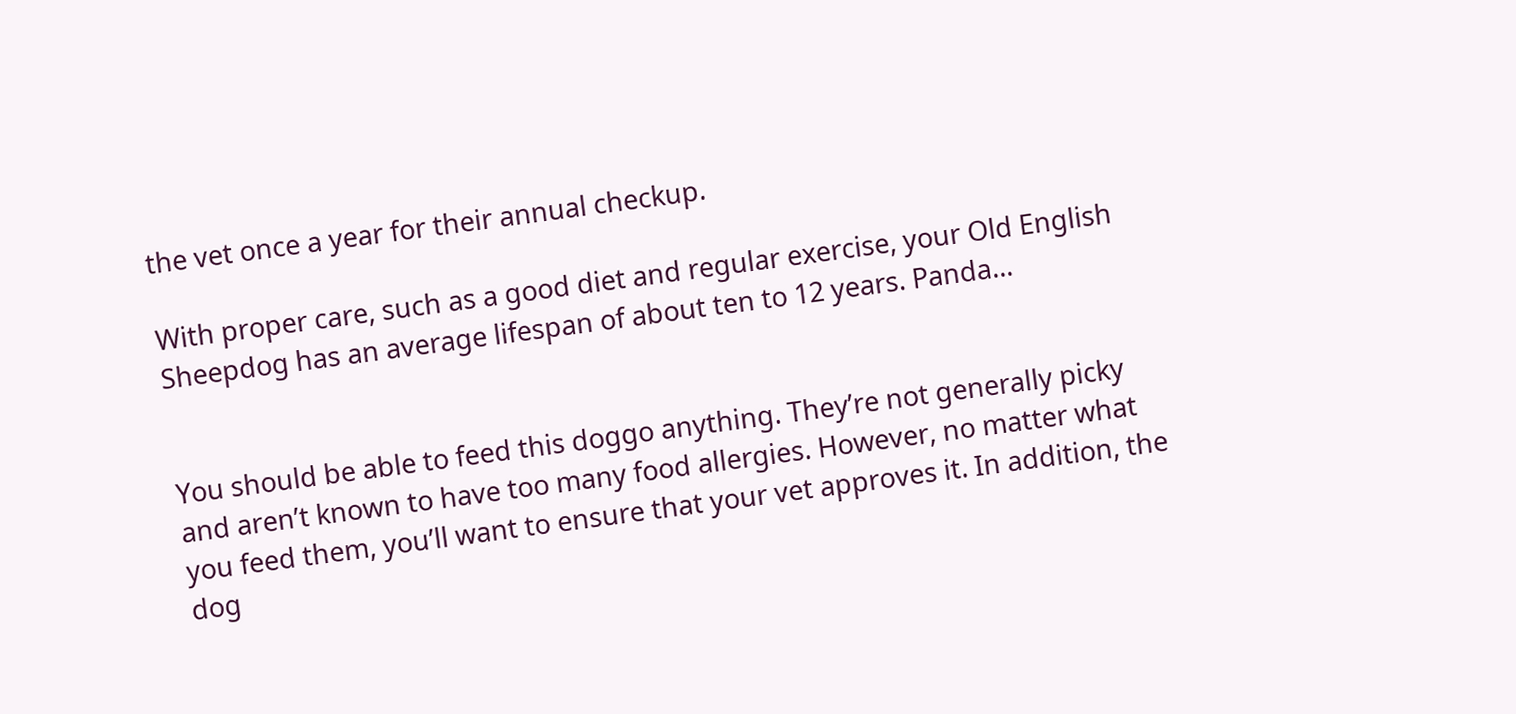the vet once a year for their annual checkup.

With proper care, such as a good diet and regular exercise, your Old English Sheepdog has an average lifespan of about ten to 12 years. Panda…


You should be able to feed this doggo anything. They’re not generally picky and aren’t known to have too many food allergies. However, no matter what you feed them, you’ll want to ensure that your vet approves it. In addition, the dog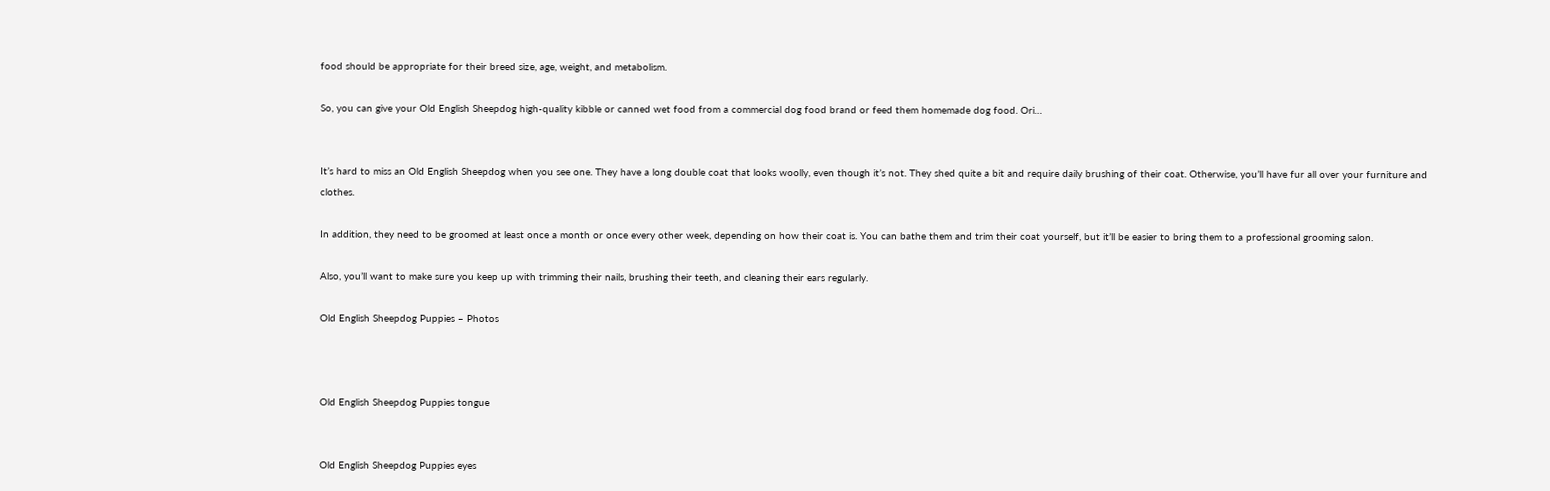food should be appropriate for their breed size, age, weight, and metabolism.

So, you can give your Old English Sheepdog high-quality kibble or canned wet food from a commercial dog food brand or feed them homemade dog food. Ori…


It’s hard to miss an Old English Sheepdog when you see one. They have a long double coat that looks woolly, even though it’s not. They shed quite a bit and require daily brushing of their coat. Otherwise, you’ll have fur all over your furniture and clothes.

In addition, they need to be groomed at least once a month or once every other week, depending on how their coat is. You can bathe them and trim their coat yourself, but it’ll be easier to bring them to a professional grooming salon.

Also, you’ll want to make sure you keep up with trimming their nails, brushing their teeth, and cleaning their ears regularly.

Old English Sheepdog Puppies – Photos



Old English Sheepdog Puppies tongue


Old English Sheepdog Puppies eyes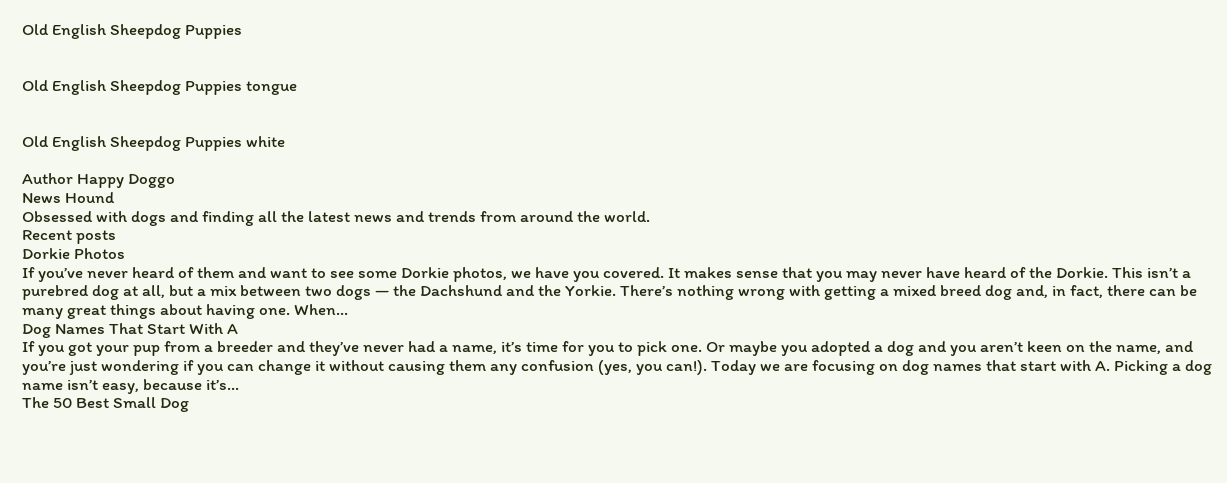Old English Sheepdog Puppies


Old English Sheepdog Puppies tongue


Old English Sheepdog Puppies white

Author Happy Doggo
News Hound
Obsessed with dogs and finding all the latest news and trends from around the world.
Recent posts
Dorkie Photos
If you’ve never heard of them and want to see some Dorkie photos, we have you covered. It makes sense that you may never have heard of the Dorkie. This isn’t a purebred dog at all, but a mix between two dogs — the Dachshund and the Yorkie. There’s nothing wrong with getting a mixed breed dog and, in fact, there can be many great things about having one. When...
Dog Names That Start With A
If you got your pup from a breeder and they’ve never had a name, it’s time for you to pick one. Or maybe you adopted a dog and you aren’t keen on the name, and you’re just wondering if you can change it without causing them any confusion (yes, you can!). Today we are focusing on dog names that start with A. Picking a dog name isn’t easy, because it’s...
The 50 Best Small Dog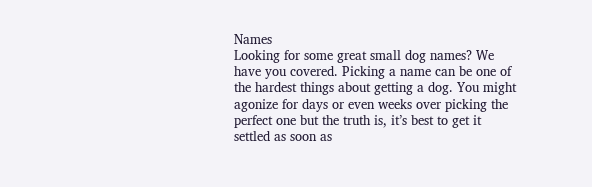Names
Looking for some great small dog names? We have you covered. Picking a name can be one of the hardest things about getting a dog. You might agonize for days or even weeks over picking the perfect one but the truth is, it’s best to get it settled as soon as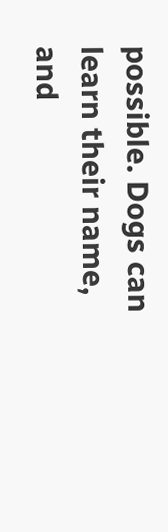possible. Dogs can learn their name, and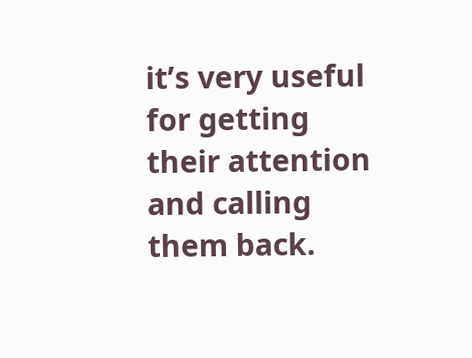it’s very useful for getting their attention and calling them back.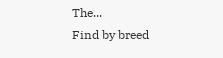The...
Find by breed